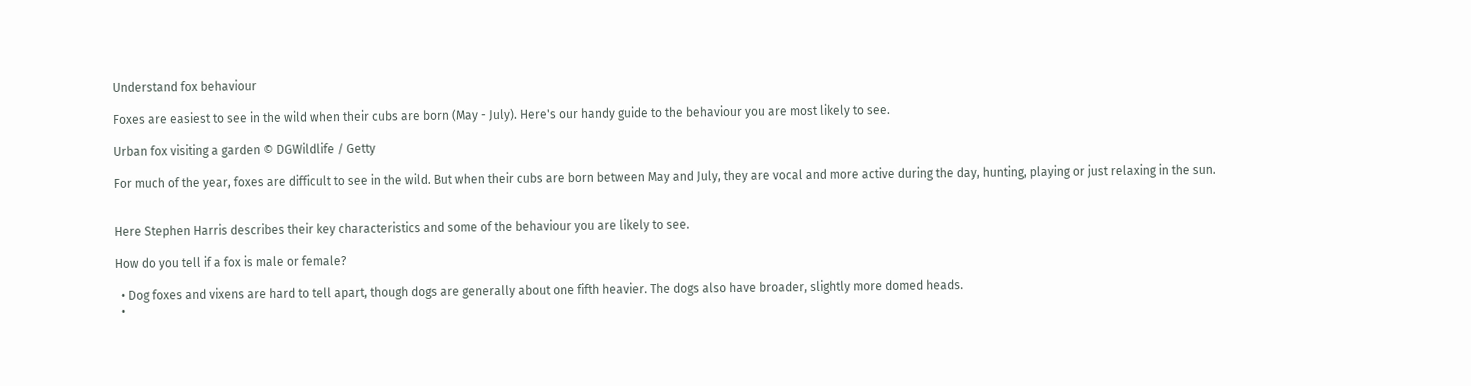Understand fox behaviour

Foxes are easiest to see in the wild when their cubs are born (May - July). Here's our handy guide to the behaviour you are most likely to see.

Urban fox visiting a garden © DGWildlife / Getty

For much of the year, foxes are difficult to see in the wild. But when their cubs are born between May and July, they are vocal and more active during the day, hunting, playing or just relaxing in the sun.


Here Stephen Harris describes their key characteristics and some of the behaviour you are likely to see.

How do you tell if a fox is male or female?

  • Dog foxes and vixens are hard to tell apart, though dogs are generally about one fifth heavier. The dogs also have broader, slightly more domed heads.
  •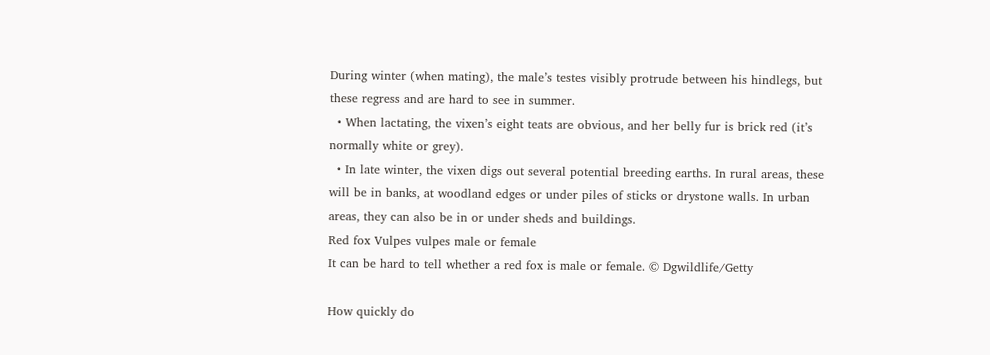During winter (when mating), the male’s testes visibly protrude between his hindlegs, but these regress and are hard to see in summer.
  • When lactating, the vixen’s eight teats are obvious, and her belly fur is brick red (it’s normally white or grey).
  • In late winter, the vixen digs out several potential breeding earths. In rural areas, these will be in banks, at woodland edges or under piles of sticks or drystone walls. In urban areas, they can also be in or under sheds and buildings.
Red fox Vulpes vulpes male or female
It can be hard to tell whether a red fox is male or female. © Dgwildlife/Getty

How quickly do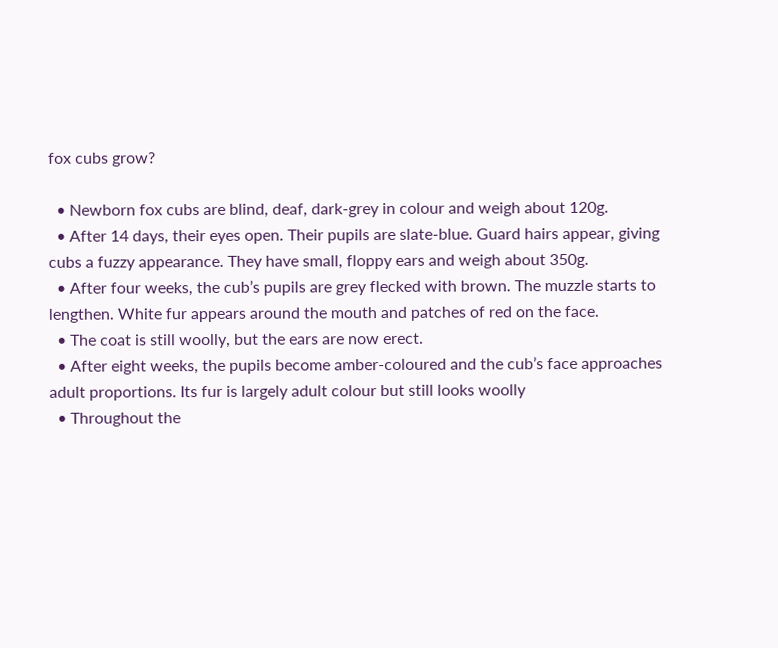fox cubs grow?

  • Newborn fox cubs are blind, deaf, dark-grey in colour and weigh about 120g.
  • After 14 days, their eyes open. Their pupils are slate-blue. Guard hairs appear, giving cubs a fuzzy appearance. They have small, floppy ears and weigh about 350g.
  • After four weeks, the cub’s pupils are grey flecked with brown. The muzzle starts to lengthen. White fur appears around the mouth and patches of red on the face.
  • The coat is still woolly, but the ears are now erect.
  • After eight weeks, the pupils become amber-coloured and the cub’s face approaches adult proportions. Its fur is largely adult colour but still looks woolly
  • Throughout the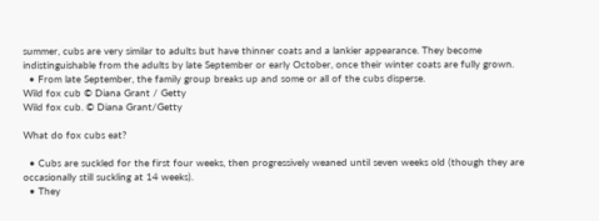summer, cubs are very similar to adults but have thinner coats and a lankier appearance. They become indistinguishable from the adults by late September or early October, once their winter coats are fully grown.
  • From late September, the family group breaks up and some or all of the cubs disperse.
Wild fox cub © Diana Grant / Getty
Wild fox cub. © Diana Grant/Getty

What do fox cubs eat?

  • Cubs are suckled for the first four weeks, then progressively weaned until seven weeks old (though they are occasionally still suckling at 14 weeks).
  • They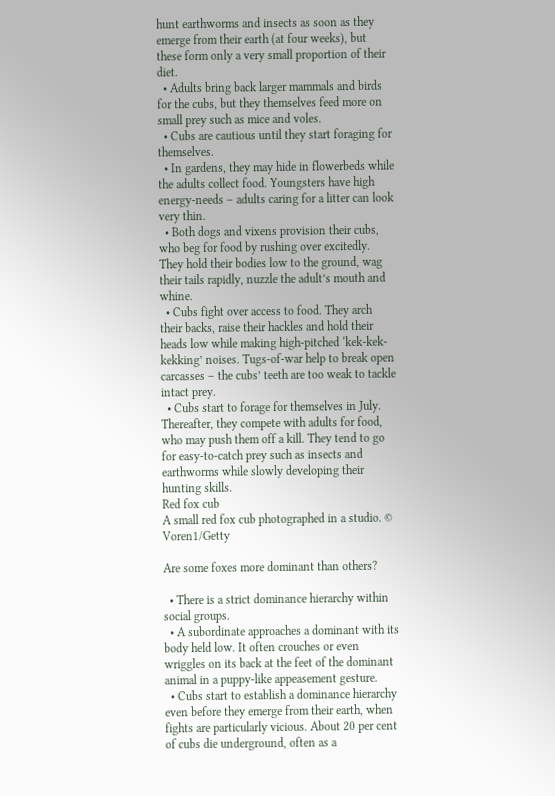hunt earthworms and insects as soon as they emerge from their earth (at four weeks), but these form only a very small proportion of their diet.
  • Adults bring back larger mammals and birds for the cubs, but they themselves feed more on small prey such as mice and voles.
  • Cubs are cautious until they start foraging for themselves.
  • In gardens, they may hide in flowerbeds while the adults collect food. Youngsters have high energy-needs – adults caring for a litter can look very thin.
  • Both dogs and vixens provision their cubs, who beg for food by rushing over excitedly. They hold their bodies low to the ground, wag their tails rapidly, nuzzle the adult’s mouth and whine.
  • Cubs fight over access to food. They arch their backs, raise their hackles and hold their heads low while making high-pitched ‘kek-kek-kekking’ noises. Tugs-of-war help to break open carcasses – the cubs’ teeth are too weak to tackle intact prey.
  • Cubs start to forage for themselves in July. Thereafter, they compete with adults for food, who may push them off a kill. They tend to go for easy-to-catch prey such as insects and earthworms while slowly developing their hunting skills.
Red fox cub
A small red fox cub photographed in a studio. © Voren1/Getty

Are some foxes more dominant than others?

  • There is a strict dominance hierarchy within social groups.
  • A subordinate approaches a dominant with its body held low. It often crouches or even wriggles on its back at the feet of the dominant animal in a puppy-like appeasement gesture.
  • Cubs start to establish a dominance hierarchy even before they emerge from their earth, when fights are particularly vicious. About 20 per cent of cubs die underground, often as a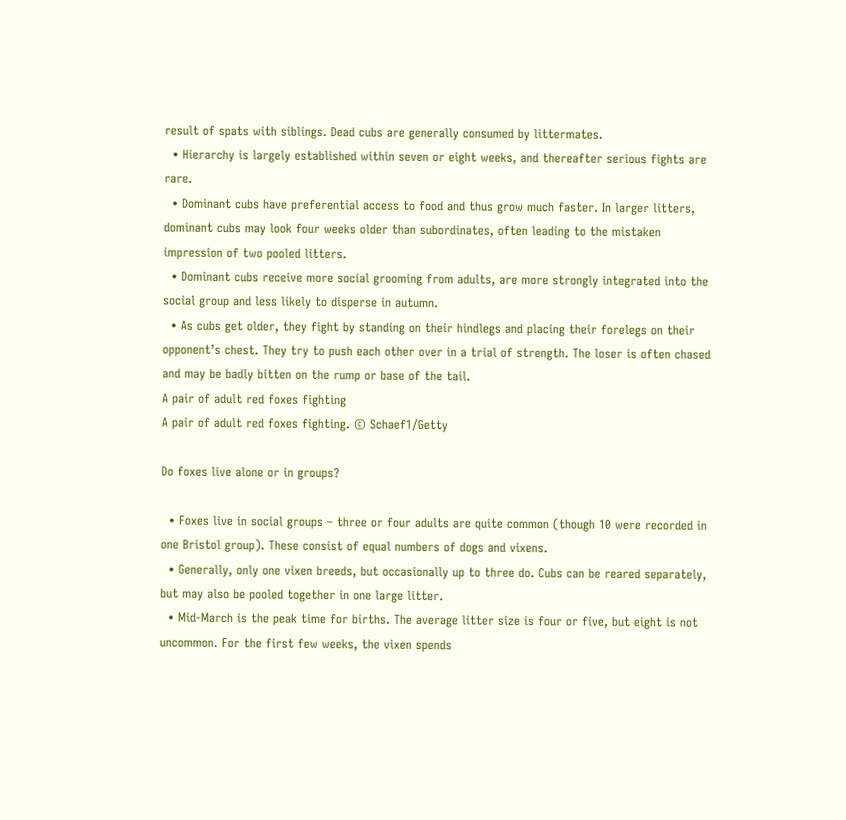result of spats with siblings. Dead cubs are generally consumed by littermates.
  • Hierarchy is largely established within seven or eight weeks, and thereafter serious fights are rare.
  • Dominant cubs have preferential access to food and thus grow much faster. In larger litters, dominant cubs may look four weeks older than subordinates, often leading to the mistaken impression of two pooled litters.
  • Dominant cubs receive more social grooming from adults, are more strongly integrated into the social group and less likely to disperse in autumn.
  • As cubs get older, they fight by standing on their hindlegs and placing their forelegs on their opponent’s chest. They try to push each other over in a trial of strength. The loser is often chased and may be badly bitten on the rump or base of the tail.
A pair of adult red foxes fighting
A pair of adult red foxes fighting. © Schaef1/Getty

Do foxes live alone or in groups?

  • Foxes live in social groups – three or four adults are quite common (though 10 were recorded in one Bristol group). These consist of equal numbers of dogs and vixens.
  • Generally, only one vixen breeds, but occasionally up to three do. Cubs can be reared separately, but may also be pooled together in one large litter.
  • Mid-March is the peak time for births. The average litter size is four or five, but eight is not uncommon. For the first few weeks, the vixen spends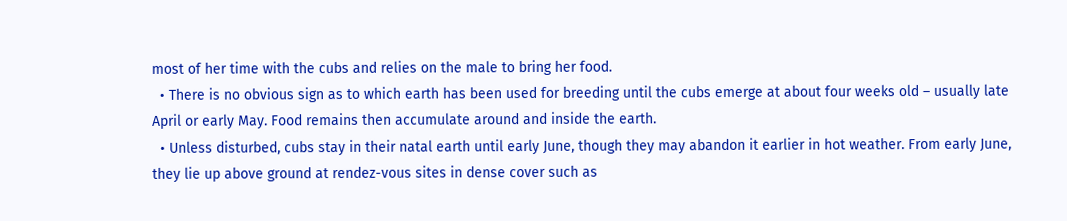most of her time with the cubs and relies on the male to bring her food.
  • There is no obvious sign as to which earth has been used for breeding until the cubs emerge at about four weeks old – usually late April or early May. Food remains then accumulate around and inside the earth.
  • Unless disturbed, cubs stay in their natal earth until early June, though they may abandon it earlier in hot weather. From early June, they lie up above ground at rendez-vous sites in dense cover such as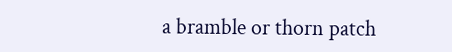a bramble or thorn patch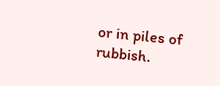or in piles of rubbish.